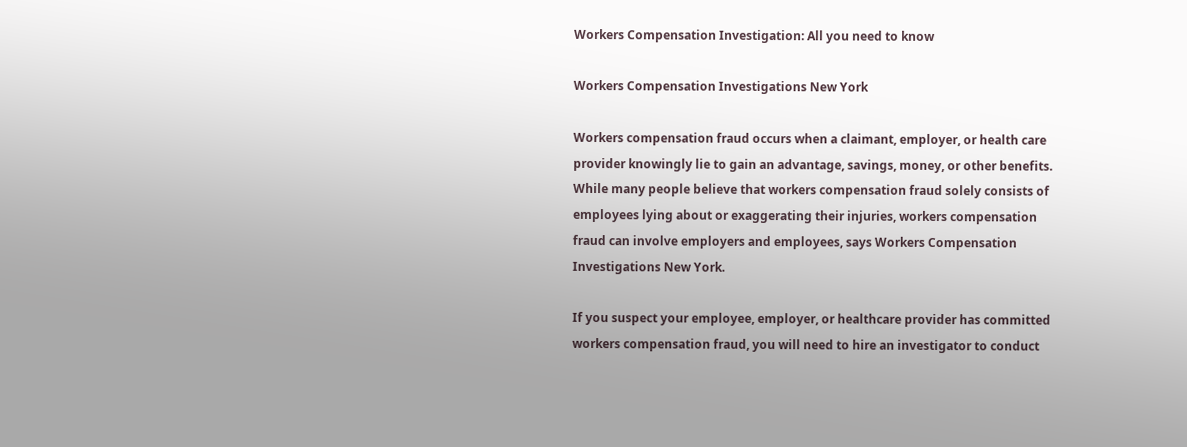Workers Compensation Investigation: All you need to know

Workers Compensation Investigations New York

Workers compensation fraud occurs when a claimant, employer, or health care provider knowingly lie to gain an advantage, savings, money, or other benefits. While many people believe that workers compensation fraud solely consists of employees lying about or exaggerating their injuries, workers compensation fraud can involve employers and employees, says Workers Compensation Investigations New York.

If you suspect your employee, employer, or healthcare provider has committed workers compensation fraud, you will need to hire an investigator to conduct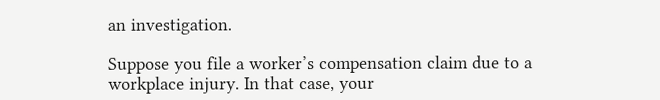an investigation.

Suppose you file a worker’s compensation claim due to a workplace injury. In that case, your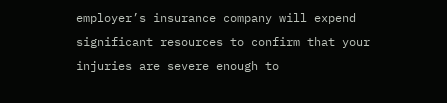employer’s insurance company will expend significant resources to confirm that your injuries are severe enough to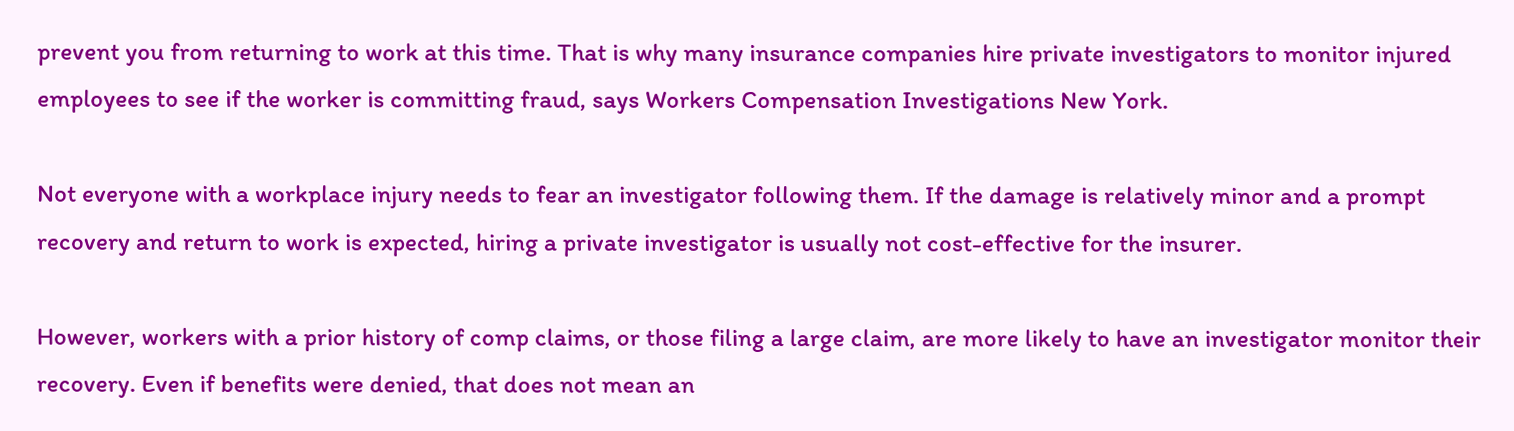prevent you from returning to work at this time. That is why many insurance companies hire private investigators to monitor injured employees to see if the worker is committing fraud, says Workers Compensation Investigations New York.

Not everyone with a workplace injury needs to fear an investigator following them. If the damage is relatively minor and a prompt recovery and return to work is expected, hiring a private investigator is usually not cost-effective for the insurer.

However, workers with a prior history of comp claims, or those filing a large claim, are more likely to have an investigator monitor their recovery. Even if benefits were denied, that does not mean an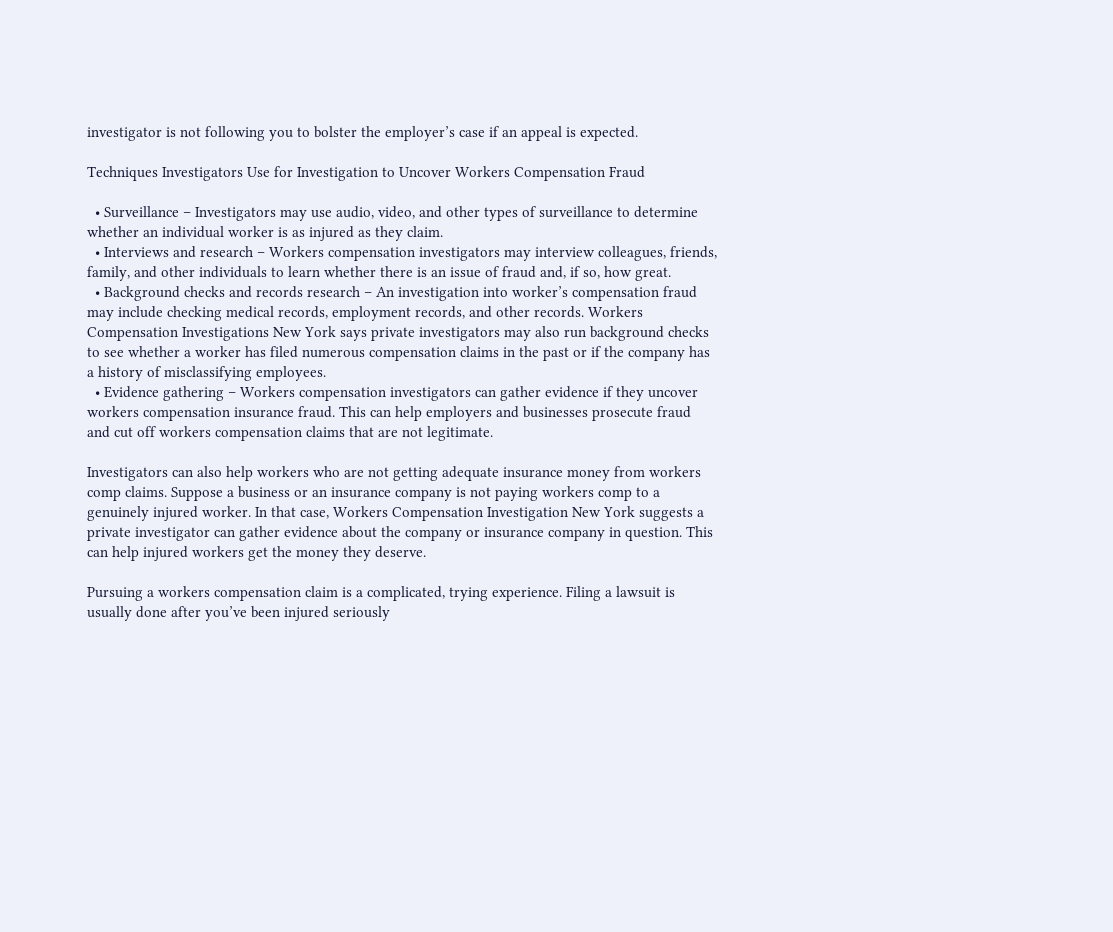investigator is not following you to bolster the employer’s case if an appeal is expected.

Techniques Investigators Use for Investigation to Uncover Workers Compensation Fraud

  • Surveillance – Investigators may use audio, video, and other types of surveillance to determine whether an individual worker is as injured as they claim.
  • Interviews and research – Workers compensation investigators may interview colleagues, friends, family, and other individuals to learn whether there is an issue of fraud and, if so, how great.
  • Background checks and records research – An investigation into worker’s compensation fraud may include checking medical records, employment records, and other records. Workers Compensation Investigations New York says private investigators may also run background checks to see whether a worker has filed numerous compensation claims in the past or if the company has a history of misclassifying employees.
  • Evidence gathering – Workers compensation investigators can gather evidence if they uncover workers compensation insurance fraud. This can help employers and businesses prosecute fraud and cut off workers compensation claims that are not legitimate.

Investigators can also help workers who are not getting adequate insurance money from workers comp claims. Suppose a business or an insurance company is not paying workers comp to a genuinely injured worker. In that case, Workers Compensation Investigation New York suggests a private investigator can gather evidence about the company or insurance company in question. This can help injured workers get the money they deserve.

Pursuing a workers compensation claim is a complicated, trying experience. Filing a lawsuit is usually done after you’ve been injured seriously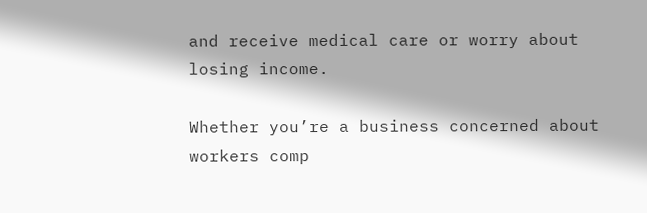and receive medical care or worry about losing income.

Whether you’re a business concerned about workers comp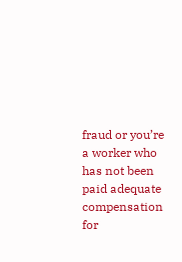fraud or you’re a worker who has not been paid adequate compensation for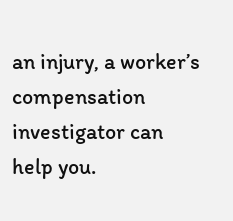an injury, a worker’s compensation investigator can help you.